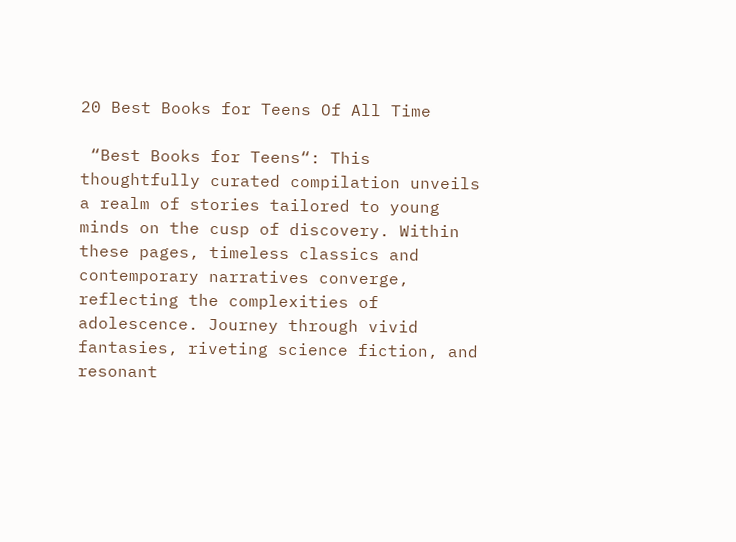20 Best Books for Teens Of All Time

 “Best Books for Teens“: This thoughtfully curated compilation unveils a realm of stories tailored to young minds on the cusp of discovery. Within these pages, timeless classics and contemporary narratives converge, reflecting the complexities of adolescence. Journey through vivid fantasies, riveting science fiction, and resonant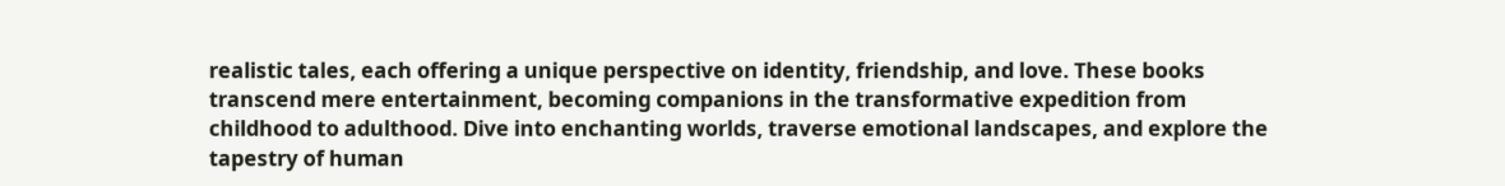realistic tales, each offering a unique perspective on identity, friendship, and love. These books transcend mere entertainment, becoming companions in the transformative expedition from childhood to adulthood. Dive into enchanting worlds, traverse emotional landscapes, and explore the tapestry of human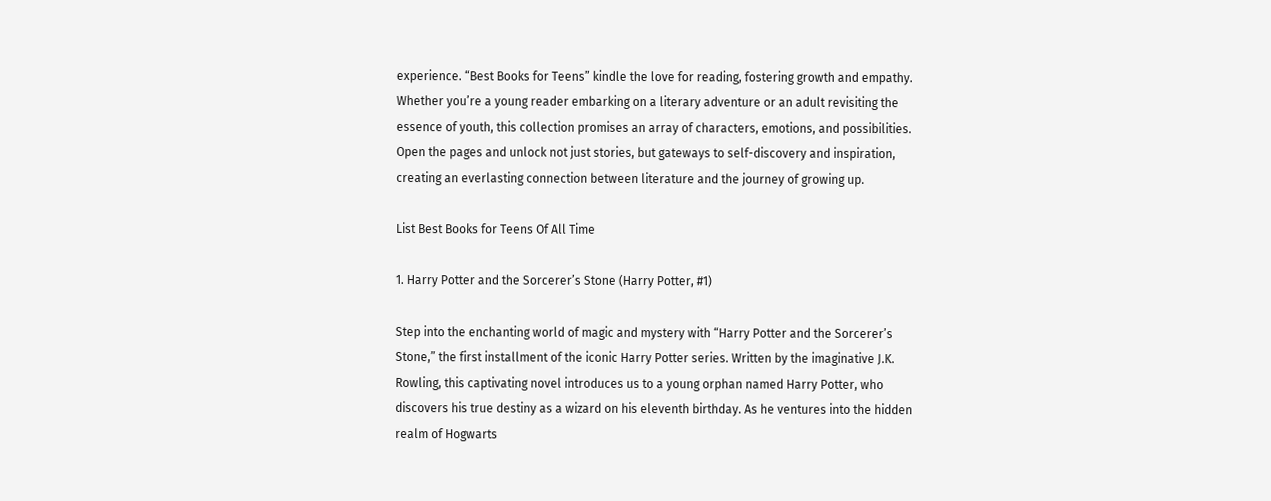experience. “Best Books for Teens” kindle the love for reading, fostering growth and empathy. Whether you’re a young reader embarking on a literary adventure or an adult revisiting the essence of youth, this collection promises an array of characters, emotions, and possibilities. Open the pages and unlock not just stories, but gateways to self-discovery and inspiration, creating an everlasting connection between literature and the journey of growing up.

List Best Books for Teens Of All Time

1. Harry Potter and the Sorcerer’s Stone (Harry Potter, #1)

Step into the enchanting world of magic and mystery with “Harry Potter and the Sorcerer’s Stone,” the first installment of the iconic Harry Potter series. Written by the imaginative J.K. Rowling, this captivating novel introduces us to a young orphan named Harry Potter, who discovers his true destiny as a wizard on his eleventh birthday. As he ventures into the hidden realm of Hogwarts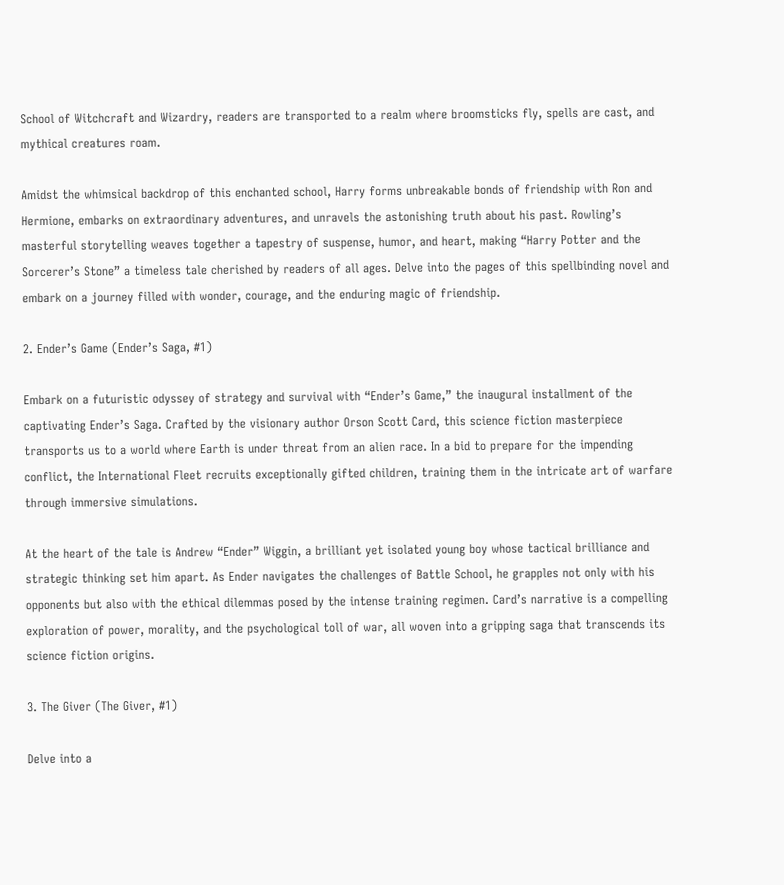School of Witchcraft and Wizardry, readers are transported to a realm where broomsticks fly, spells are cast, and mythical creatures roam.

Amidst the whimsical backdrop of this enchanted school, Harry forms unbreakable bonds of friendship with Ron and Hermione, embarks on extraordinary adventures, and unravels the astonishing truth about his past. Rowling’s masterful storytelling weaves together a tapestry of suspense, humor, and heart, making “Harry Potter and the Sorcerer’s Stone” a timeless tale cherished by readers of all ages. Delve into the pages of this spellbinding novel and embark on a journey filled with wonder, courage, and the enduring magic of friendship.

2. Ender’s Game (Ender’s Saga, #1)

Embark on a futuristic odyssey of strategy and survival with “Ender’s Game,” the inaugural installment of the captivating Ender’s Saga. Crafted by the visionary author Orson Scott Card, this science fiction masterpiece transports us to a world where Earth is under threat from an alien race. In a bid to prepare for the impending conflict, the International Fleet recruits exceptionally gifted children, training them in the intricate art of warfare through immersive simulations.

At the heart of the tale is Andrew “Ender” Wiggin, a brilliant yet isolated young boy whose tactical brilliance and strategic thinking set him apart. As Ender navigates the challenges of Battle School, he grapples not only with his opponents but also with the ethical dilemmas posed by the intense training regimen. Card’s narrative is a compelling exploration of power, morality, and the psychological toll of war, all woven into a gripping saga that transcends its science fiction origins.

3. The Giver (The Giver, #1)

Delve into a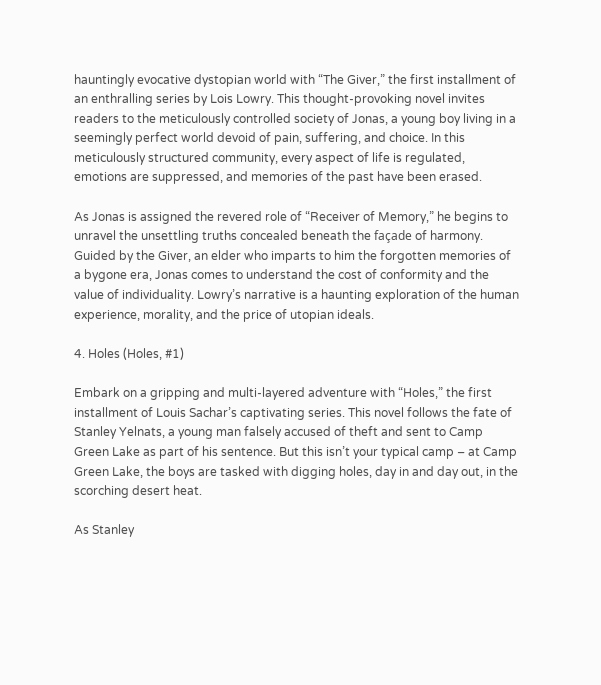hauntingly evocative dystopian world with “The Giver,” the first installment of an enthralling series by Lois Lowry. This thought-provoking novel invites readers to the meticulously controlled society of Jonas, a young boy living in a seemingly perfect world devoid of pain, suffering, and choice. In this meticulously structured community, every aspect of life is regulated, emotions are suppressed, and memories of the past have been erased.

As Jonas is assigned the revered role of “Receiver of Memory,” he begins to unravel the unsettling truths concealed beneath the façade of harmony. Guided by the Giver, an elder who imparts to him the forgotten memories of a bygone era, Jonas comes to understand the cost of conformity and the value of individuality. Lowry’s narrative is a haunting exploration of the human experience, morality, and the price of utopian ideals.

4. Holes (Holes, #1)

Embark on a gripping and multi-layered adventure with “Holes,” the first installment of Louis Sachar’s captivating series. This novel follows the fate of Stanley Yelnats, a young man falsely accused of theft and sent to Camp Green Lake as part of his sentence. But this isn’t your typical camp – at Camp Green Lake, the boys are tasked with digging holes, day in and day out, in the scorching desert heat.

As Stanley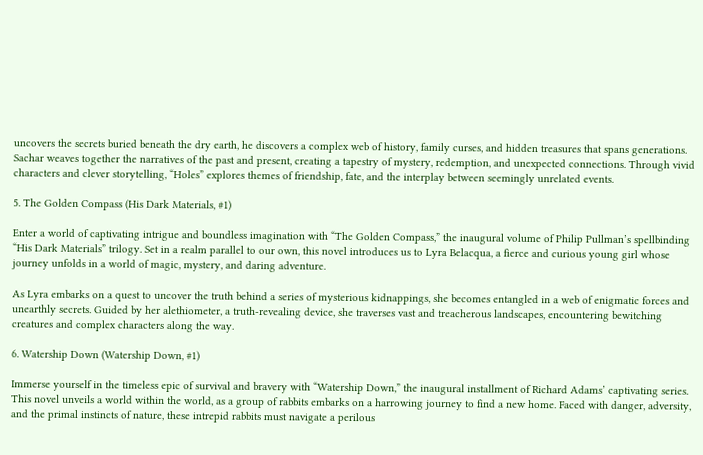uncovers the secrets buried beneath the dry earth, he discovers a complex web of history, family curses, and hidden treasures that spans generations. Sachar weaves together the narratives of the past and present, creating a tapestry of mystery, redemption, and unexpected connections. Through vivid characters and clever storytelling, “Holes” explores themes of friendship, fate, and the interplay between seemingly unrelated events.

5. The Golden Compass (His Dark Materials, #1)

Enter a world of captivating intrigue and boundless imagination with “The Golden Compass,” the inaugural volume of Philip Pullman’s spellbinding “His Dark Materials” trilogy. Set in a realm parallel to our own, this novel introduces us to Lyra Belacqua, a fierce and curious young girl whose journey unfolds in a world of magic, mystery, and daring adventure.

As Lyra embarks on a quest to uncover the truth behind a series of mysterious kidnappings, she becomes entangled in a web of enigmatic forces and unearthly secrets. Guided by her alethiometer, a truth-revealing device, she traverses vast and treacherous landscapes, encountering bewitching creatures and complex characters along the way.

6. Watership Down (Watership Down, #1)

Immerse yourself in the timeless epic of survival and bravery with “Watership Down,” the inaugural installment of Richard Adams’ captivating series. This novel unveils a world within the world, as a group of rabbits embarks on a harrowing journey to find a new home. Faced with danger, adversity, and the primal instincts of nature, these intrepid rabbits must navigate a perilous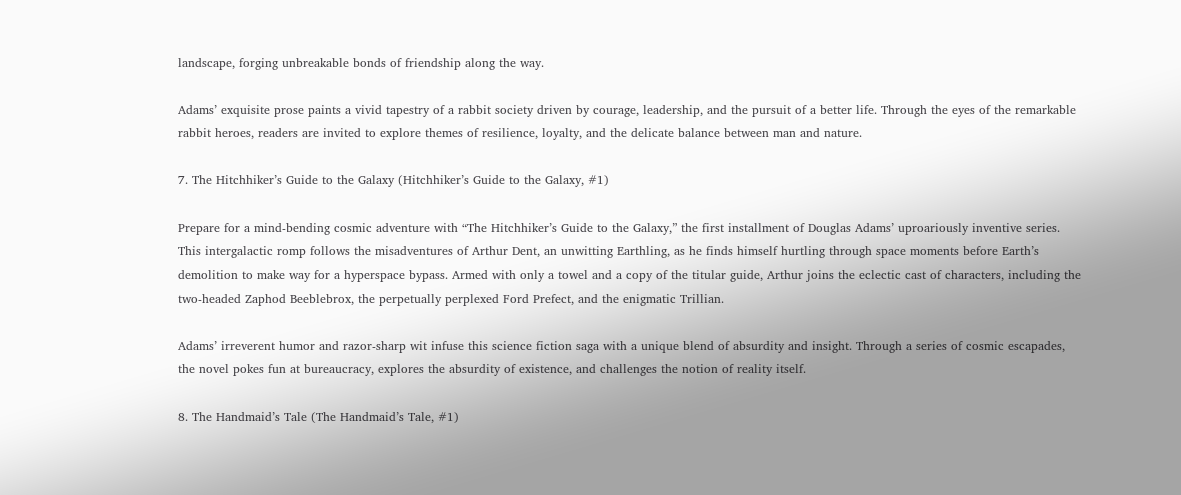landscape, forging unbreakable bonds of friendship along the way.

Adams’ exquisite prose paints a vivid tapestry of a rabbit society driven by courage, leadership, and the pursuit of a better life. Through the eyes of the remarkable rabbit heroes, readers are invited to explore themes of resilience, loyalty, and the delicate balance between man and nature.

7. The Hitchhiker’s Guide to the Galaxy (Hitchhiker’s Guide to the Galaxy, #1)

Prepare for a mind-bending cosmic adventure with “The Hitchhiker’s Guide to the Galaxy,” the first installment of Douglas Adams’ uproariously inventive series. This intergalactic romp follows the misadventures of Arthur Dent, an unwitting Earthling, as he finds himself hurtling through space moments before Earth’s demolition to make way for a hyperspace bypass. Armed with only a towel and a copy of the titular guide, Arthur joins the eclectic cast of characters, including the two-headed Zaphod Beeblebrox, the perpetually perplexed Ford Prefect, and the enigmatic Trillian.

Adams’ irreverent humor and razor-sharp wit infuse this science fiction saga with a unique blend of absurdity and insight. Through a series of cosmic escapades, the novel pokes fun at bureaucracy, explores the absurdity of existence, and challenges the notion of reality itself.

8. The Handmaid’s Tale (The Handmaid’s Tale, #1)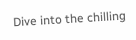Dive into the chilling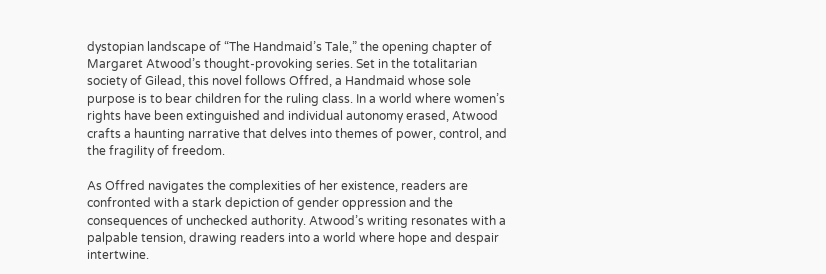dystopian landscape of “The Handmaid’s Tale,” the opening chapter of Margaret Atwood’s thought-provoking series. Set in the totalitarian society of Gilead, this novel follows Offred, a Handmaid whose sole purpose is to bear children for the ruling class. In a world where women’s rights have been extinguished and individual autonomy erased, Atwood crafts a haunting narrative that delves into themes of power, control, and the fragility of freedom.

As Offred navigates the complexities of her existence, readers are confronted with a stark depiction of gender oppression and the consequences of unchecked authority. Atwood’s writing resonates with a palpable tension, drawing readers into a world where hope and despair intertwine.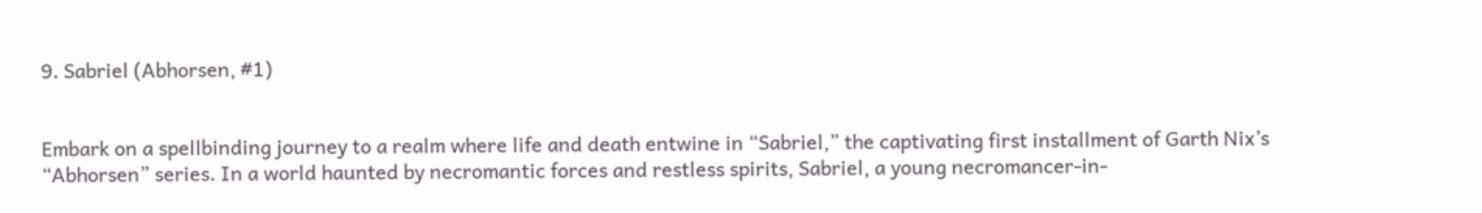9. Sabriel (Abhorsen, #1)


Embark on a spellbinding journey to a realm where life and death entwine in “Sabriel,” the captivating first installment of Garth Nix’s “Abhorsen” series. In a world haunted by necromantic forces and restless spirits, Sabriel, a young necromancer-in-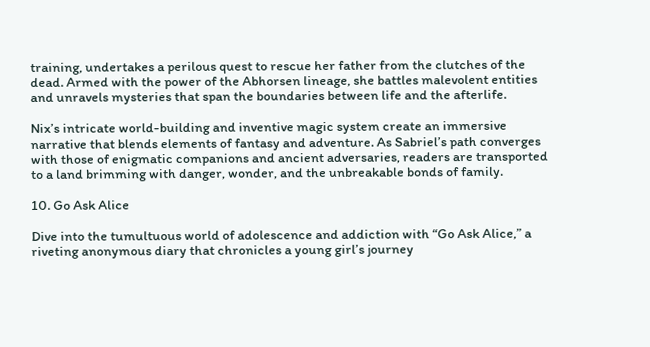training, undertakes a perilous quest to rescue her father from the clutches of the dead. Armed with the power of the Abhorsen lineage, she battles malevolent entities and unravels mysteries that span the boundaries between life and the afterlife.

Nix’s intricate world-building and inventive magic system create an immersive narrative that blends elements of fantasy and adventure. As Sabriel’s path converges with those of enigmatic companions and ancient adversaries, readers are transported to a land brimming with danger, wonder, and the unbreakable bonds of family.

10. Go Ask Alice

Dive into the tumultuous world of adolescence and addiction with “Go Ask Alice,” a riveting anonymous diary that chronicles a young girl’s journey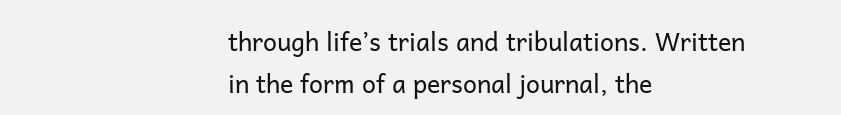through life’s trials and tribulations. Written in the form of a personal journal, the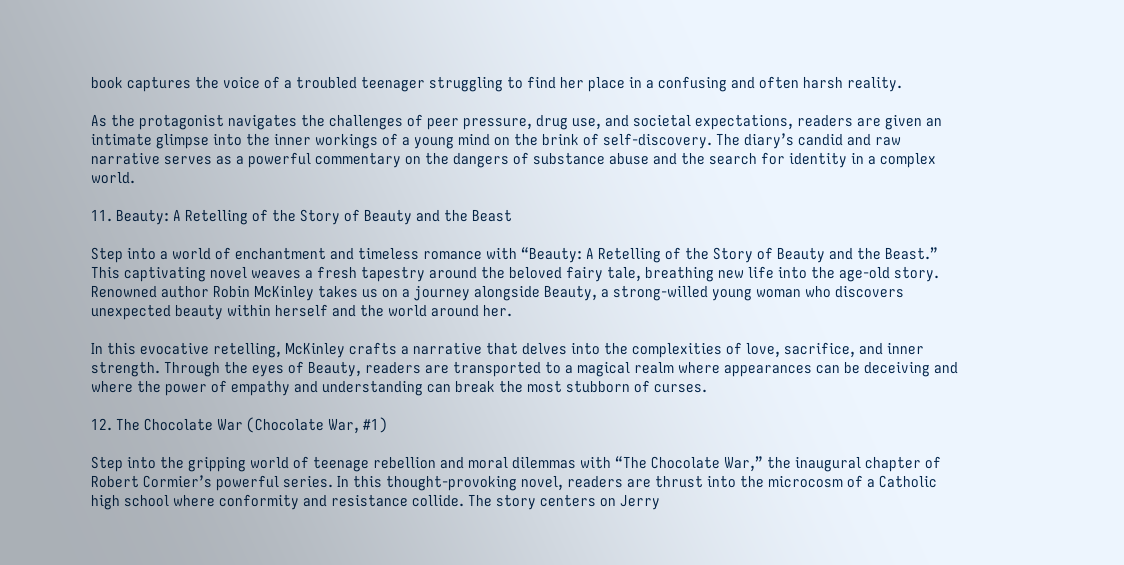book captures the voice of a troubled teenager struggling to find her place in a confusing and often harsh reality.

As the protagonist navigates the challenges of peer pressure, drug use, and societal expectations, readers are given an intimate glimpse into the inner workings of a young mind on the brink of self-discovery. The diary’s candid and raw narrative serves as a powerful commentary on the dangers of substance abuse and the search for identity in a complex world.

11. Beauty: A Retelling of the Story of Beauty and the Beast

Step into a world of enchantment and timeless romance with “Beauty: A Retelling of the Story of Beauty and the Beast.” This captivating novel weaves a fresh tapestry around the beloved fairy tale, breathing new life into the age-old story. Renowned author Robin McKinley takes us on a journey alongside Beauty, a strong-willed young woman who discovers unexpected beauty within herself and the world around her.

In this evocative retelling, McKinley crafts a narrative that delves into the complexities of love, sacrifice, and inner strength. Through the eyes of Beauty, readers are transported to a magical realm where appearances can be deceiving and where the power of empathy and understanding can break the most stubborn of curses.

12. The Chocolate War (Chocolate War, #1)

Step into the gripping world of teenage rebellion and moral dilemmas with “The Chocolate War,” the inaugural chapter of Robert Cormier’s powerful series. In this thought-provoking novel, readers are thrust into the microcosm of a Catholic high school where conformity and resistance collide. The story centers on Jerry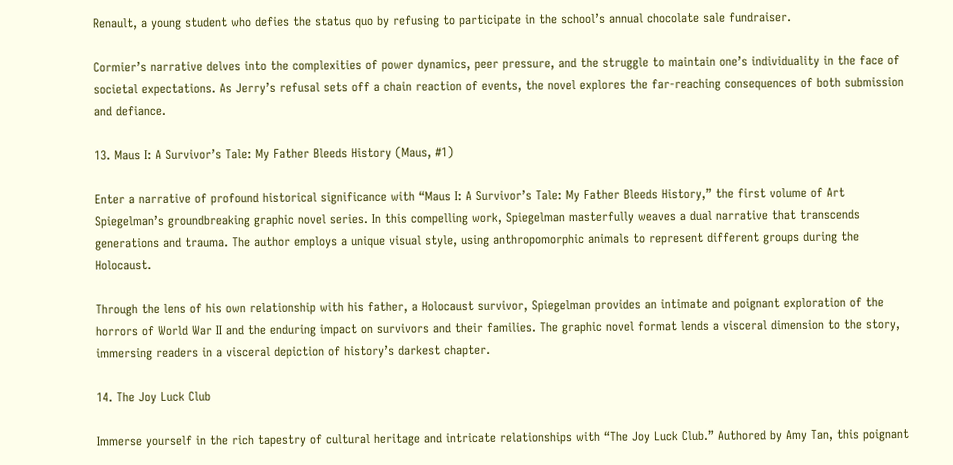Renault, a young student who defies the status quo by refusing to participate in the school’s annual chocolate sale fundraiser.

Cormier’s narrative delves into the complexities of power dynamics, peer pressure, and the struggle to maintain one’s individuality in the face of societal expectations. As Jerry’s refusal sets off a chain reaction of events, the novel explores the far-reaching consequences of both submission and defiance.

13. Maus I: A Survivor’s Tale: My Father Bleeds History (Maus, #1)

Enter a narrative of profound historical significance with “Maus I: A Survivor’s Tale: My Father Bleeds History,” the first volume of Art Spiegelman’s groundbreaking graphic novel series. In this compelling work, Spiegelman masterfully weaves a dual narrative that transcends generations and trauma. The author employs a unique visual style, using anthropomorphic animals to represent different groups during the Holocaust.

Through the lens of his own relationship with his father, a Holocaust survivor, Spiegelman provides an intimate and poignant exploration of the horrors of World War II and the enduring impact on survivors and their families. The graphic novel format lends a visceral dimension to the story, immersing readers in a visceral depiction of history’s darkest chapter.

14. The Joy Luck Club

Immerse yourself in the rich tapestry of cultural heritage and intricate relationships with “The Joy Luck Club.” Authored by Amy Tan, this poignant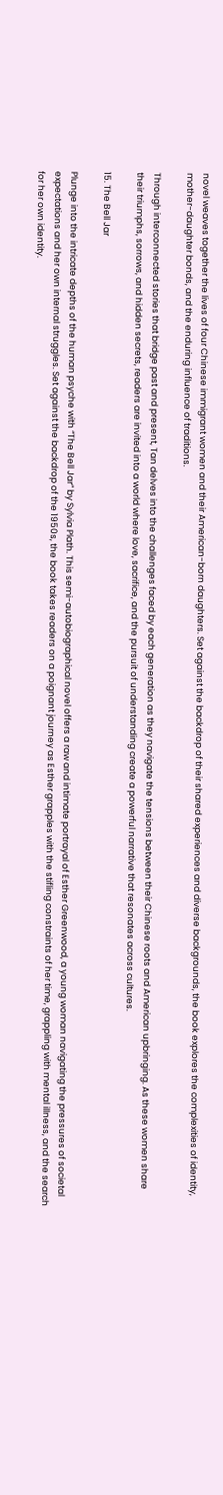novel weaves together the lives of four Chinese immigrant women and their American-born daughters. Set against the backdrop of their shared experiences and diverse backgrounds, the book explores the complexities of identity, mother-daughter bonds, and the enduring influence of traditions.

Through interconnected stories that bridge past and present, Tan delves into the challenges faced by each generation as they navigate the tensions between their Chinese roots and American upbringing. As these women share their triumphs, sorrows, and hidden secrets, readers are invited into a world where love, sacrifice, and the pursuit of understanding create a powerful narrative that resonates across cultures.

15. The Bell Jar

Plunge into the intricate depths of the human psyche with “The Bell Jar” by Sylvia Plath. This semi-autobiographical novel offers a raw and intimate portrayal of Esther Greenwood, a young woman navigating the pressures of societal expectations and her own internal struggles. Set against the backdrop of the 1950s, the book takes readers on a poignant journey as Esther grapples with the stifling constraints of her time, grappling with mental illness, and the search for her own identity.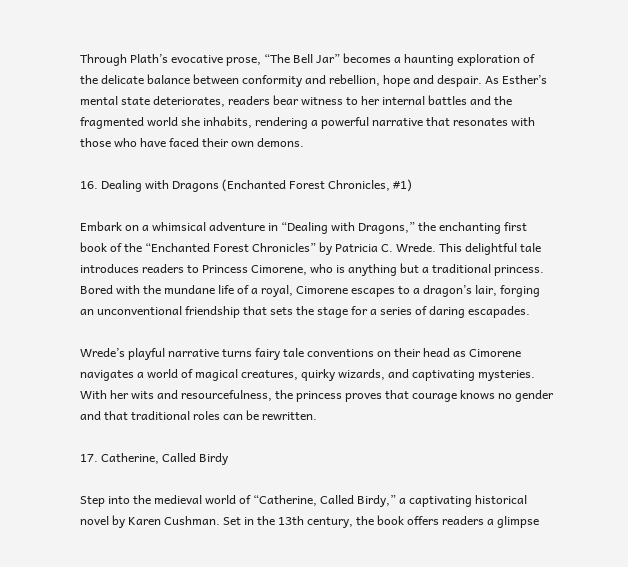Through Plath’s evocative prose, “The Bell Jar” becomes a haunting exploration of the delicate balance between conformity and rebellion, hope and despair. As Esther’s mental state deteriorates, readers bear witness to her internal battles and the fragmented world she inhabits, rendering a powerful narrative that resonates with those who have faced their own demons.

16. Dealing with Dragons (Enchanted Forest Chronicles, #1)

Embark on a whimsical adventure in “Dealing with Dragons,” the enchanting first book of the “Enchanted Forest Chronicles” by Patricia C. Wrede. This delightful tale introduces readers to Princess Cimorene, who is anything but a traditional princess. Bored with the mundane life of a royal, Cimorene escapes to a dragon’s lair, forging an unconventional friendship that sets the stage for a series of daring escapades.

Wrede’s playful narrative turns fairy tale conventions on their head as Cimorene navigates a world of magical creatures, quirky wizards, and captivating mysteries. With her wits and resourcefulness, the princess proves that courage knows no gender and that traditional roles can be rewritten.

17. Catherine, Called Birdy

Step into the medieval world of “Catherine, Called Birdy,” a captivating historical novel by Karen Cushman. Set in the 13th century, the book offers readers a glimpse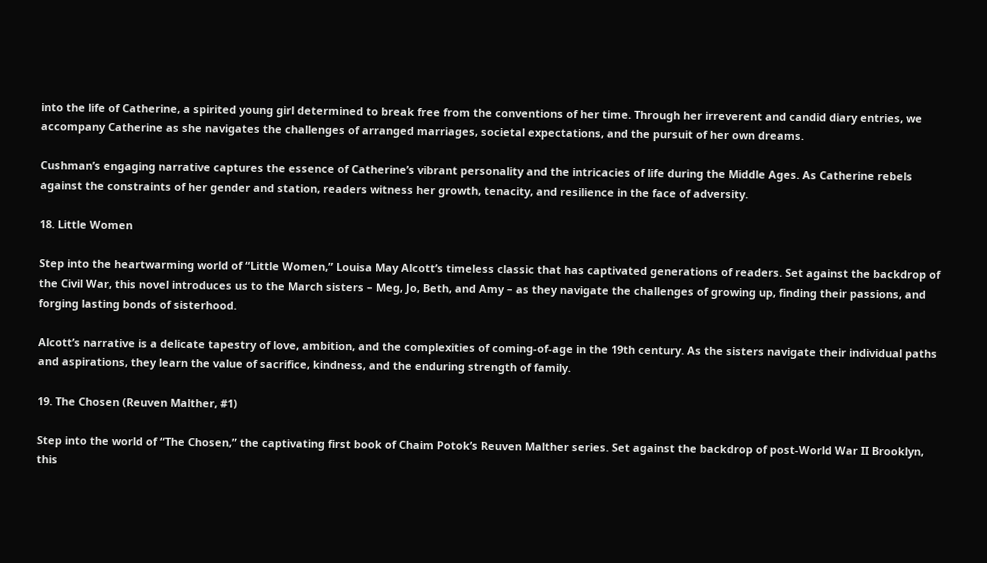into the life of Catherine, a spirited young girl determined to break free from the conventions of her time. Through her irreverent and candid diary entries, we accompany Catherine as she navigates the challenges of arranged marriages, societal expectations, and the pursuit of her own dreams.

Cushman’s engaging narrative captures the essence of Catherine’s vibrant personality and the intricacies of life during the Middle Ages. As Catherine rebels against the constraints of her gender and station, readers witness her growth, tenacity, and resilience in the face of adversity.

18. Little Women

Step into the heartwarming world of “Little Women,” Louisa May Alcott’s timeless classic that has captivated generations of readers. Set against the backdrop of the Civil War, this novel introduces us to the March sisters – Meg, Jo, Beth, and Amy – as they navigate the challenges of growing up, finding their passions, and forging lasting bonds of sisterhood.

Alcott’s narrative is a delicate tapestry of love, ambition, and the complexities of coming-of-age in the 19th century. As the sisters navigate their individual paths and aspirations, they learn the value of sacrifice, kindness, and the enduring strength of family.

19. The Chosen (Reuven Malther, #1)

Step into the world of “The Chosen,” the captivating first book of Chaim Potok’s Reuven Malther series. Set against the backdrop of post-World War II Brooklyn, this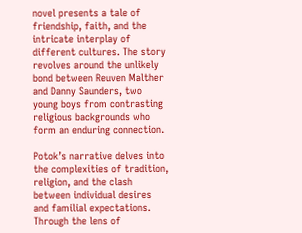novel presents a tale of friendship, faith, and the intricate interplay of different cultures. The story revolves around the unlikely bond between Reuven Malther and Danny Saunders, two young boys from contrasting religious backgrounds who form an enduring connection.

Potok’s narrative delves into the complexities of tradition, religion, and the clash between individual desires and familial expectations. Through the lens of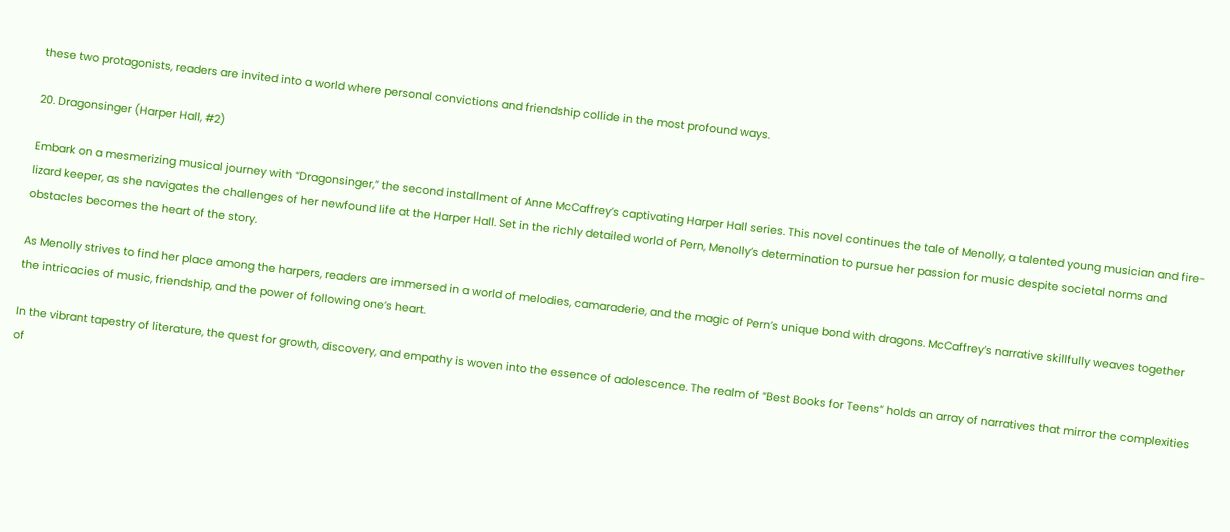these two protagonists, readers are invited into a world where personal convictions and friendship collide in the most profound ways.

20. Dragonsinger (Harper Hall, #2)

Embark on a mesmerizing musical journey with “Dragonsinger,” the second installment of Anne McCaffrey’s captivating Harper Hall series. This novel continues the tale of Menolly, a talented young musician and fire-lizard keeper, as she navigates the challenges of her newfound life at the Harper Hall. Set in the richly detailed world of Pern, Menolly’s determination to pursue her passion for music despite societal norms and obstacles becomes the heart of the story.

As Menolly strives to find her place among the harpers, readers are immersed in a world of melodies, camaraderie, and the magic of Pern’s unique bond with dragons. McCaffrey’s narrative skillfully weaves together the intricacies of music, friendship, and the power of following one’s heart.

In the vibrant tapestry of literature, the quest for growth, discovery, and empathy is woven into the essence of adolescence. The realm of “Best Books for Teens” holds an array of narratives that mirror the complexities of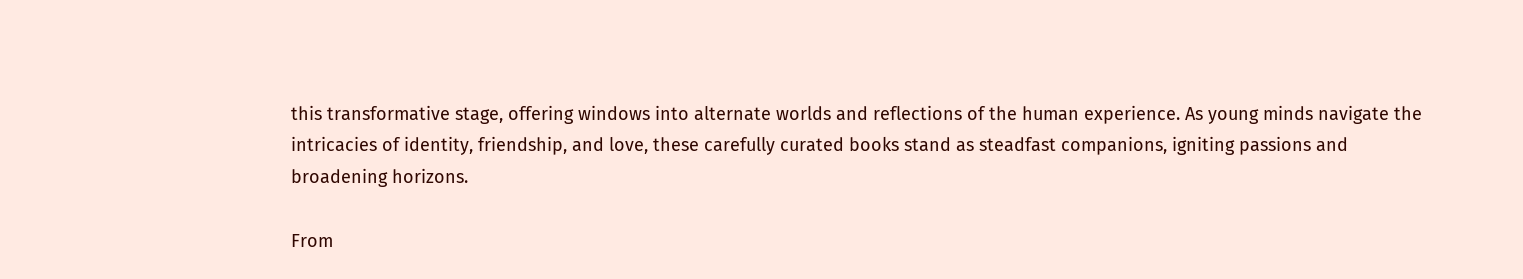this transformative stage, offering windows into alternate worlds and reflections of the human experience. As young minds navigate the intricacies of identity, friendship, and love, these carefully curated books stand as steadfast companions, igniting passions and broadening horizons.

From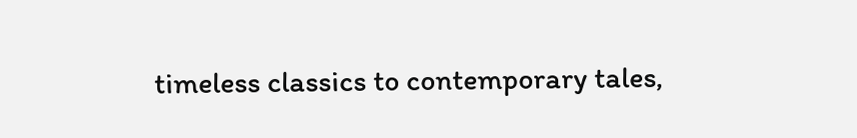timeless classics to contemporary tales,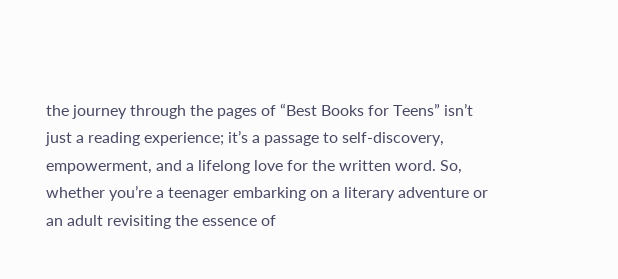the journey through the pages of “Best Books for Teens” isn’t just a reading experience; it’s a passage to self-discovery, empowerment, and a lifelong love for the written word. So, whether you’re a teenager embarking on a literary adventure or an adult revisiting the essence of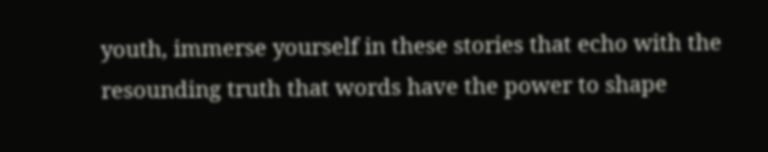youth, immerse yourself in these stories that echo with the resounding truth that words have the power to shape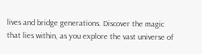lives and bridge generations. Discover the magic that lies within, as you explore the vast universe of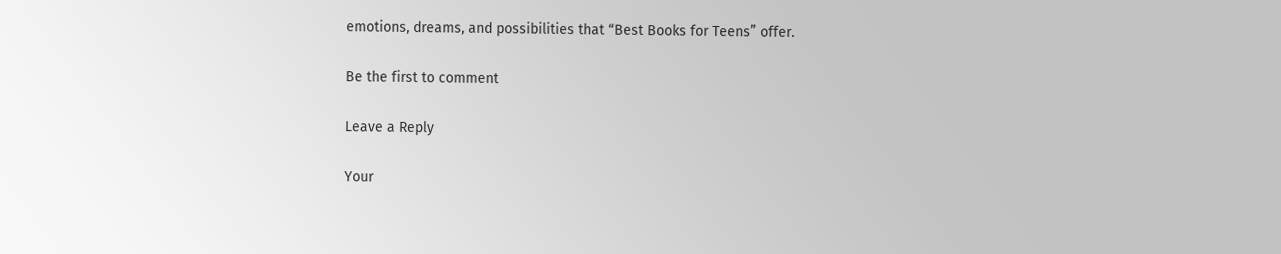emotions, dreams, and possibilities that “Best Books for Teens” offer.

Be the first to comment

Leave a Reply

Your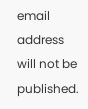email address will not be published.